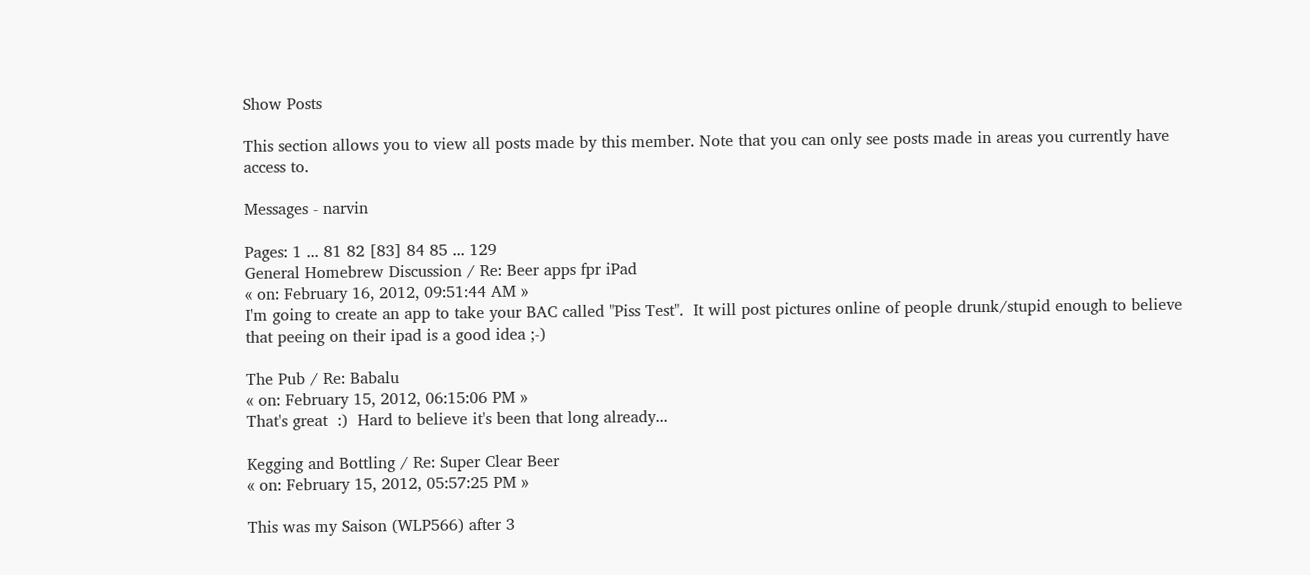Show Posts

This section allows you to view all posts made by this member. Note that you can only see posts made in areas you currently have access to.

Messages - narvin

Pages: 1 ... 81 82 [83] 84 85 ... 129
General Homebrew Discussion / Re: Beer apps fpr iPad
« on: February 16, 2012, 09:51:44 AM »
I'm going to create an app to take your BAC called "Piss Test".  It will post pictures online of people drunk/stupid enough to believe that peeing on their ipad is a good idea ;-)

The Pub / Re: Babalu
« on: February 15, 2012, 06:15:06 PM »
That's great  :)  Hard to believe it's been that long already...

Kegging and Bottling / Re: Super Clear Beer
« on: February 15, 2012, 05:57:25 PM »

This was my Saison (WLP566) after 3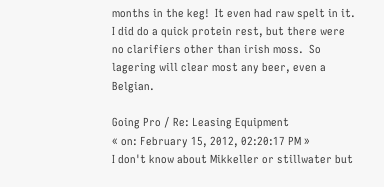months in the keg!  It even had raw spelt in it.  I did do a quick protein rest, but there were no clarifiers other than irish moss.  So lagering will clear most any beer, even a Belgian.

Going Pro / Re: Leasing Equipment
« on: February 15, 2012, 02:20:17 PM »
I don't know about Mikkeller or stillwater but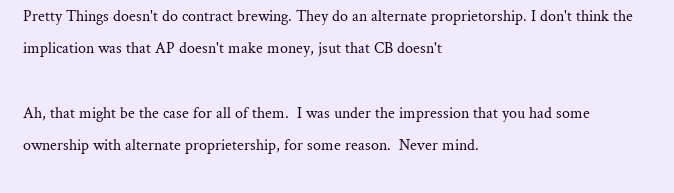Pretty Things doesn't do contract brewing. They do an alternate proprietorship. I don't think the implication was that AP doesn't make money, jsut that CB doesn't

Ah, that might be the case for all of them.  I was under the impression that you had some ownership with alternate proprietership, for some reason.  Never mind.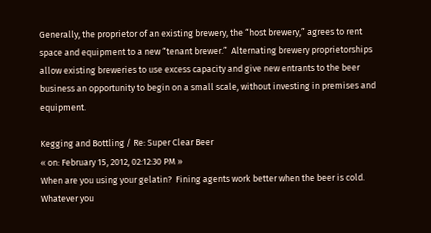Generally, the proprietor of an existing brewery, the “host brewery,” agrees to rent space and equipment to a new “tenant brewer.”  Alternating brewery proprietorships allow existing breweries to use excess capacity and give new entrants to the beer business an opportunity to begin on a small scale, without investing in premises and equipment.

Kegging and Bottling / Re: Super Clear Beer
« on: February 15, 2012, 02:12:30 PM »
When are you using your gelatin?  Fining agents work better when the beer is cold.  Whatever you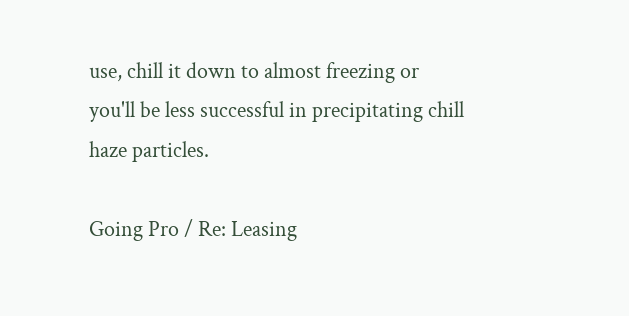use, chill it down to almost freezing or you'll be less successful in precipitating chill haze particles.

Going Pro / Re: Leasing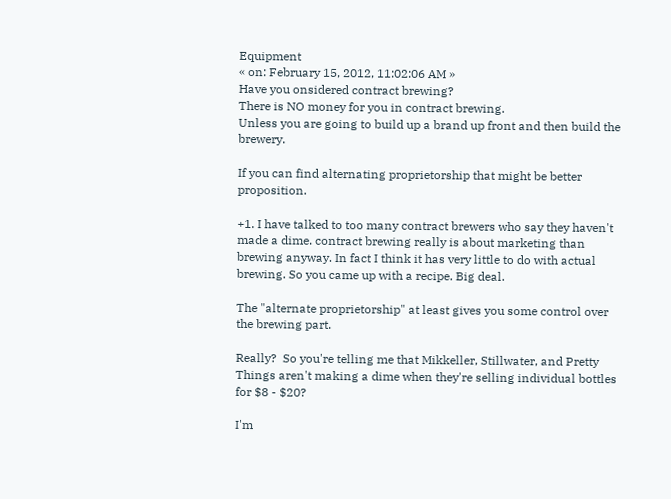Equipment
« on: February 15, 2012, 11:02:06 AM »
Have you onsidered contract brewing?
There is NO money for you in contract brewing.
Unless you are going to build up a brand up front and then build the brewery.

If you can find alternating proprietorship that might be better proposition.

+1. I have talked to too many contract brewers who say they haven't made a dime. contract brewing really is about marketing than brewing anyway. In fact I think it has very little to do with actual brewing. So you came up with a recipe. Big deal.

The "alternate proprietorship" at least gives you some control over the brewing part.

Really?  So you're telling me that Mikkeller, Stillwater, and Pretty Things aren't making a dime when they're selling individual bottles for $8 - $20?

I'm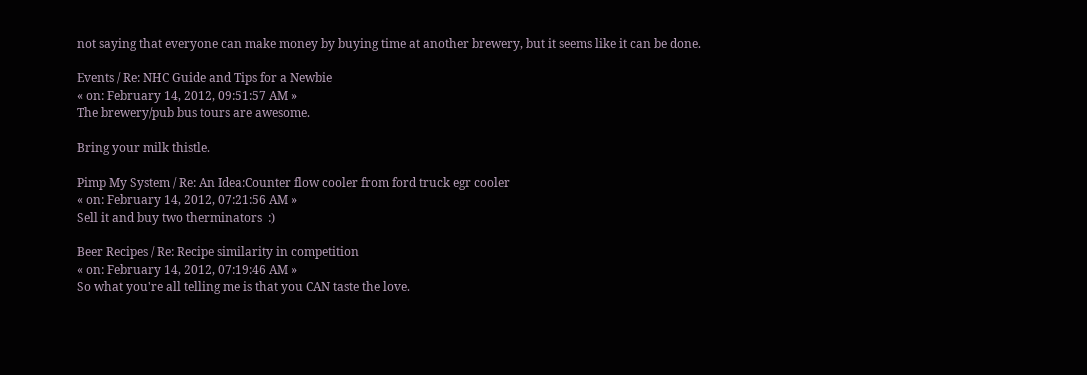not saying that everyone can make money by buying time at another brewery, but it seems like it can be done.

Events / Re: NHC Guide and Tips for a Newbie
« on: February 14, 2012, 09:51:57 AM »
The brewery/pub bus tours are awesome.

Bring your milk thistle.

Pimp My System / Re: An Idea:Counter flow cooler from ford truck egr cooler
« on: February 14, 2012, 07:21:56 AM »
Sell it and buy two therminators  :)

Beer Recipes / Re: Recipe similarity in competition
« on: February 14, 2012, 07:19:46 AM »
So what you're all telling me is that you CAN taste the love.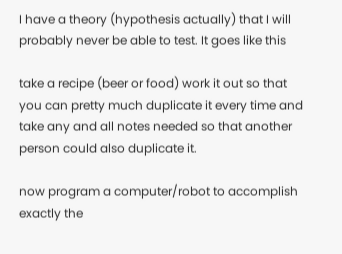I have a theory (hypothesis actually) that I will probably never be able to test. It goes like this

take a recipe (beer or food) work it out so that you can pretty much duplicate it every time and take any and all notes needed so that another person could also duplicate it.

now program a computer/robot to accomplish exactly the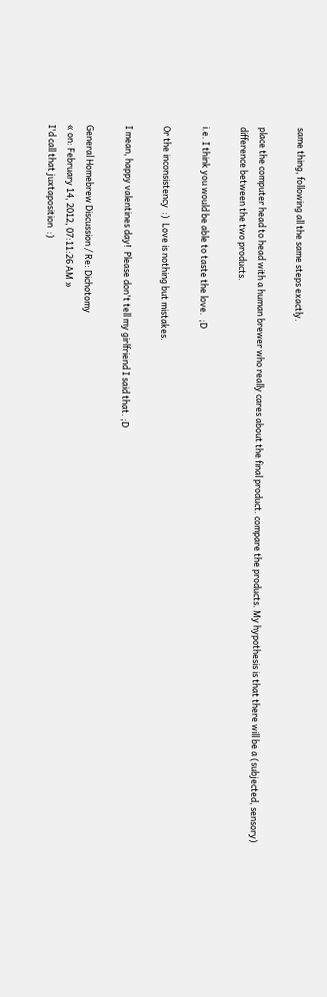same thing, following all the same steps exactly.

place the computer head to head with a human brewer who really cares about the final product. compare the products. My hypothesis is that there will be a (subjected, sensory) difference between the two products.

i.e. I think you would be able to taste the love.  ;D

Or the inconsistency  :)  Love is nothing but mistakes.

I mean, happy valentines day!  Please don't tell my girlfriend I said that. ;D

General Homebrew Discussion / Re: Dichotomy
« on: February 14, 2012, 07:11:26 AM »
I'd call that juxtaposition  :)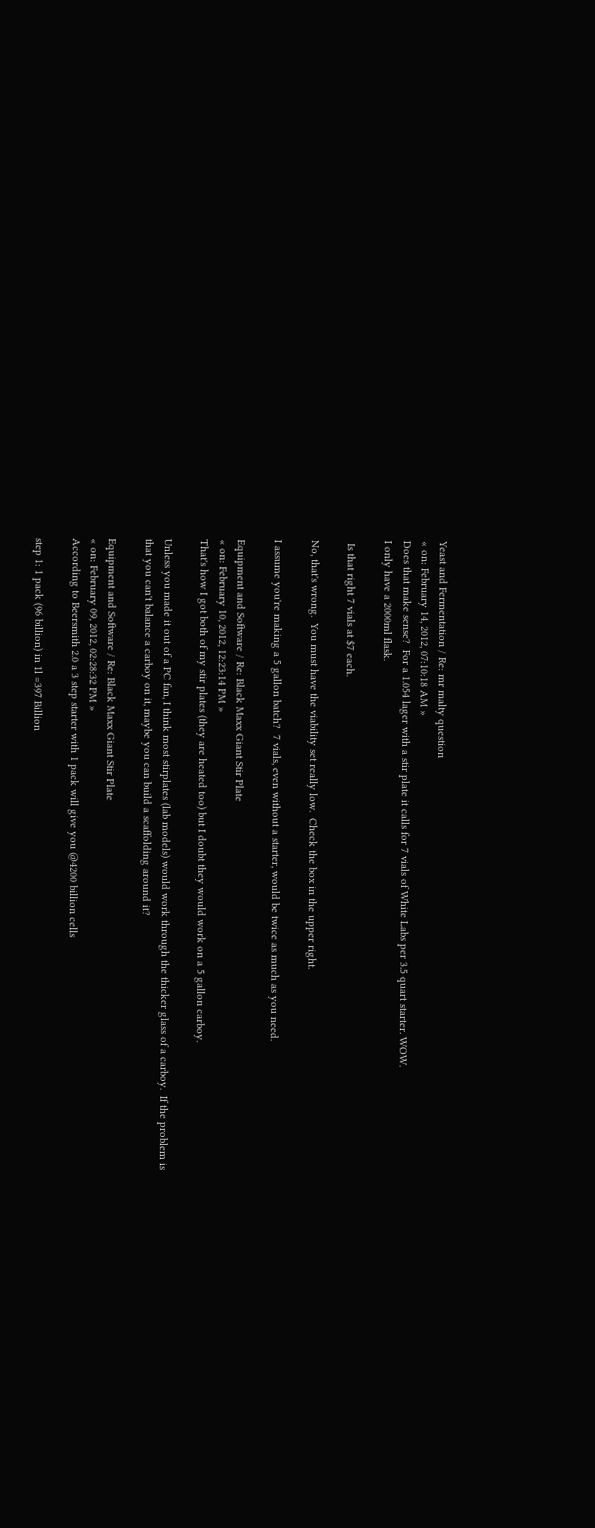Yeast and Fermentation / Re: mr malty question
« on: February 14, 2012, 07:10:18 AM »
Does that make sense?  For a 1.054 lager with a stir plate it calls for 7 vials of White Labs per 3.5 quart starter. WOW.
I only have a 2000ml flask.

 Is that right 7 vials at $7 each.

No, that's wrong.  You must have the viability set really low.  Check the box in the upper right.

I assume you're making a 5 gallon batch?  7 vials, even without a starter, would be twice as much as you need.

Equipment and Software / Re: Black Maxx Giant Stir Plate
« on: February 10, 2012, 12:23:14 PM »
That's how I got both of my stir plates (they are heated too) but I doubt they would work on a 5 gallon carboy.

Unless you made it out of a PC fan, I think most stirplates (lab models) would work through the thicker glass of a carboy.  If the problem is that you can't balance a carboy on it, maybe you can build a scaffolding around it?

Equipment and Software / Re: Black Maxx Giant Stir Plate
« on: February 09, 2012, 02:28:32 PM »
According to Beersmith 2.0 a 3 step starter with 1 pack will give you @4200 billion cells

step 1: 1 pack (96 billion) in 1l =397 Billion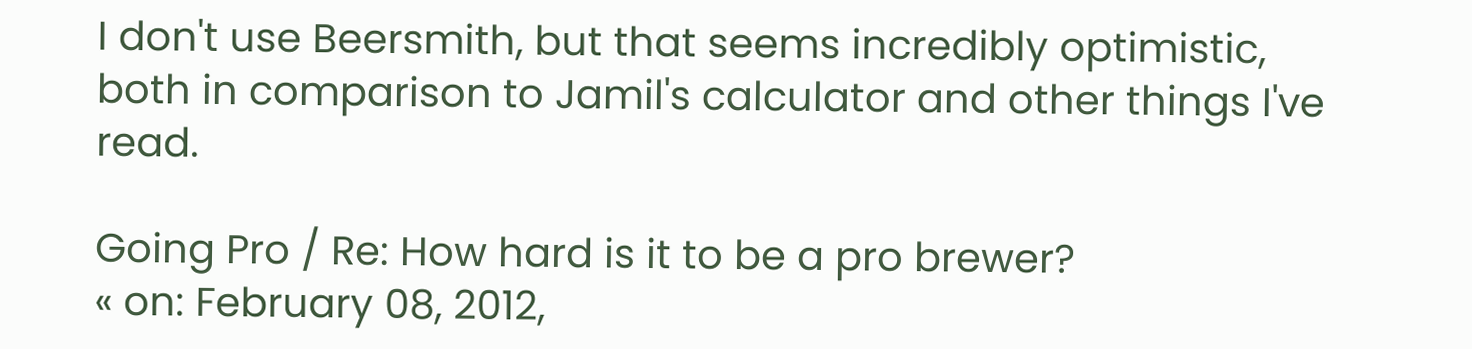I don't use Beersmith, but that seems incredibly optimistic, both in comparison to Jamil's calculator and other things I've read.

Going Pro / Re: How hard is it to be a pro brewer?
« on: February 08, 2012,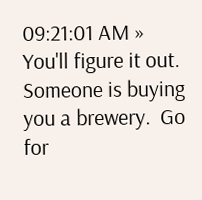09:21:01 AM »
You'll figure it out.  Someone is buying you a brewery.  Go for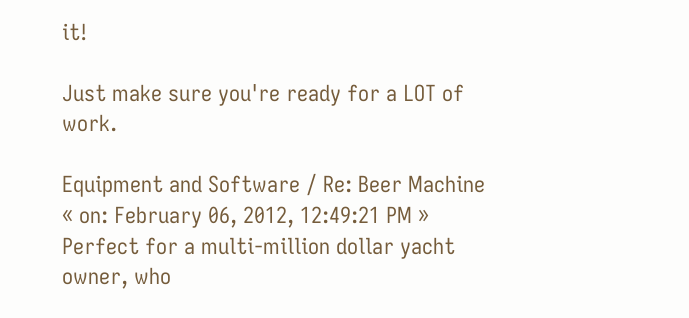it!

Just make sure you're ready for a LOT of work.

Equipment and Software / Re: Beer Machine
« on: February 06, 2012, 12:49:21 PM »
Perfect for a multi-million dollar yacht owner, who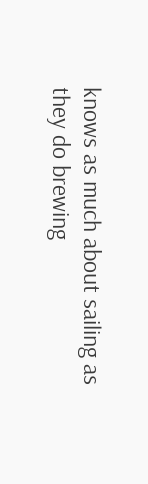knows as much about sailing as they do brewing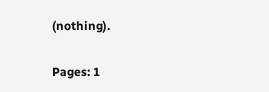(nothing).

Pages: 1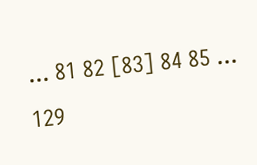... 81 82 [83] 84 85 ... 129